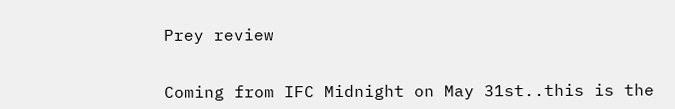Prey review


Coming from IFC Midnight on May 31st..this is the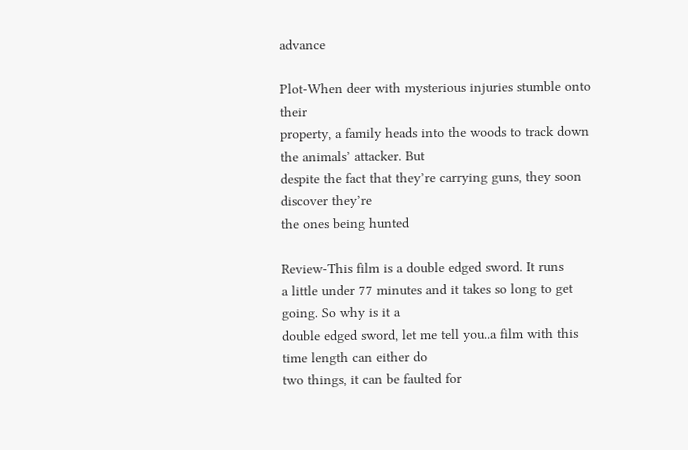advance

Plot-When deer with mysterious injuries stumble onto their
property, a family heads into the woods to track down the animals’ attacker. But
despite the fact that they’re carrying guns, they soon discover they’re
the ones being hunted

Review-This film is a double edged sword. It runs
a little under 77 minutes and it takes so long to get going. So why is it a
double edged sword, let me tell you..a film with this time length can either do
two things, it can be faulted for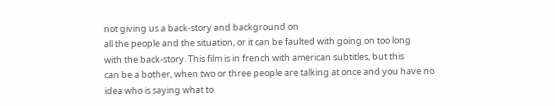not giving us a back-story and background on
all the people and the situation, or it can be faulted with going on too long
with the back-story. This film is in french with american subtitles, but this
can be a bother, when two or three people are talking at once and you have no
idea who is saying what to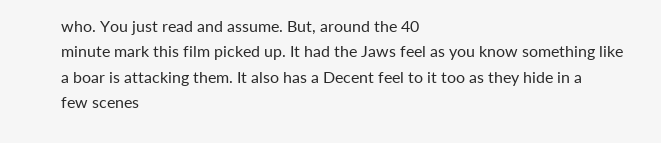who. You just read and assume. But, around the 40
minute mark this film picked up. It had the Jaws feel as you know something like
a boar is attacking them. It also has a Decent feel to it too as they hide in a
few scenes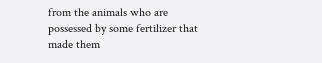from the animals who are possessed by some fertilizer that made them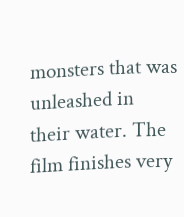monsters that was unleashed in their water. The film finishes very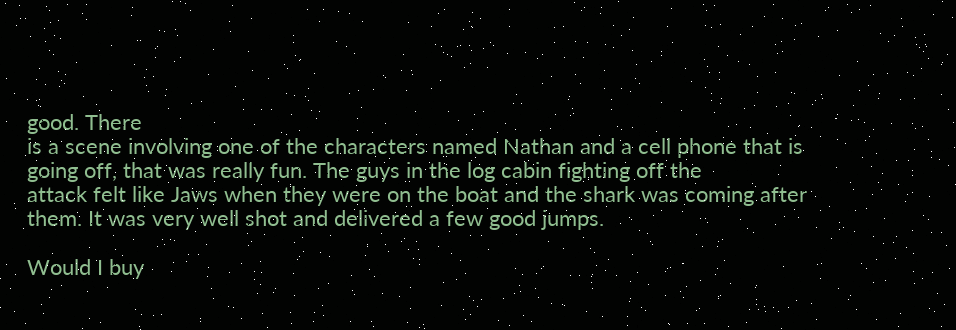good. There
is a scene involving one of the characters named Nathan and a cell phone that is
going off, that was really fun. The guys in the log cabin fighting off the
attack felt like Jaws when they were on the boat and the shark was coming after
them. It was very well shot and delivered a few good jumps.

Would I buy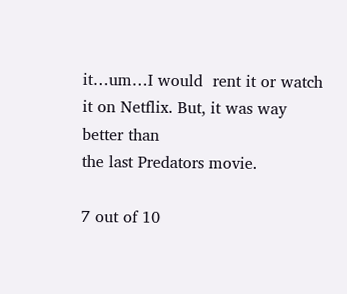it…um…I would  rent it or watch it on Netflix. But, it was way better than
the last Predators movie.

7 out of 10